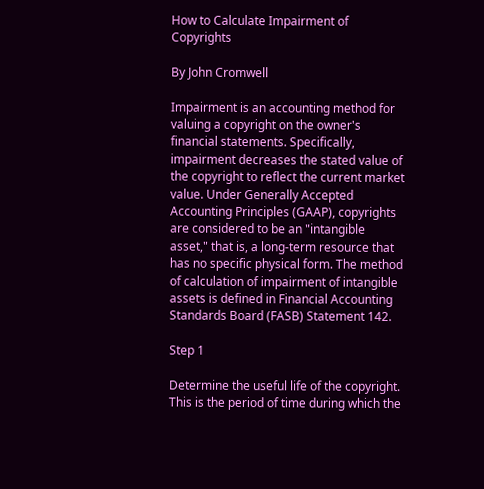How to Calculate Impairment of Copyrights

By John Cromwell

Impairment is an accounting method for valuing a copyright on the owner's financial statements. Specifically, impairment decreases the stated value of the copyright to reflect the current market value. Under Generally Accepted Accounting Principles (GAAP), copyrights are considered to be an "intangible asset," that is, a long-term resource that has no specific physical form. The method of calculation of impairment of intangible assets is defined in Financial Accounting Standards Board (FASB) Statement 142.

Step 1

Determine the useful life of the copyright. This is the period of time during which the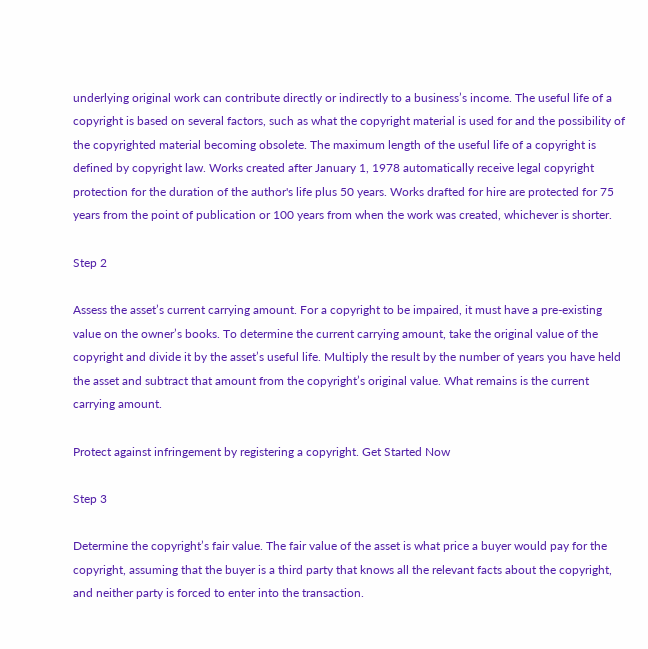underlying original work can contribute directly or indirectly to a business’s income. The useful life of a copyright is based on several factors, such as what the copyright material is used for and the possibility of the copyrighted material becoming obsolete. The maximum length of the useful life of a copyright is defined by copyright law. Works created after January 1, 1978 automatically receive legal copyright protection for the duration of the author's life plus 50 years. Works drafted for hire are protected for 75 years from the point of publication or 100 years from when the work was created, whichever is shorter.

Step 2

Assess the asset’s current carrying amount. For a copyright to be impaired, it must have a pre-existing value on the owner’s books. To determine the current carrying amount, take the original value of the copyright and divide it by the asset’s useful life. Multiply the result by the number of years you have held the asset and subtract that amount from the copyright’s original value. What remains is the current carrying amount.

Protect against infringement by registering a copyright. Get Started Now

Step 3

Determine the copyright’s fair value. The fair value of the asset is what price a buyer would pay for the copyright, assuming that the buyer is a third party that knows all the relevant facts about the copyright, and neither party is forced to enter into the transaction.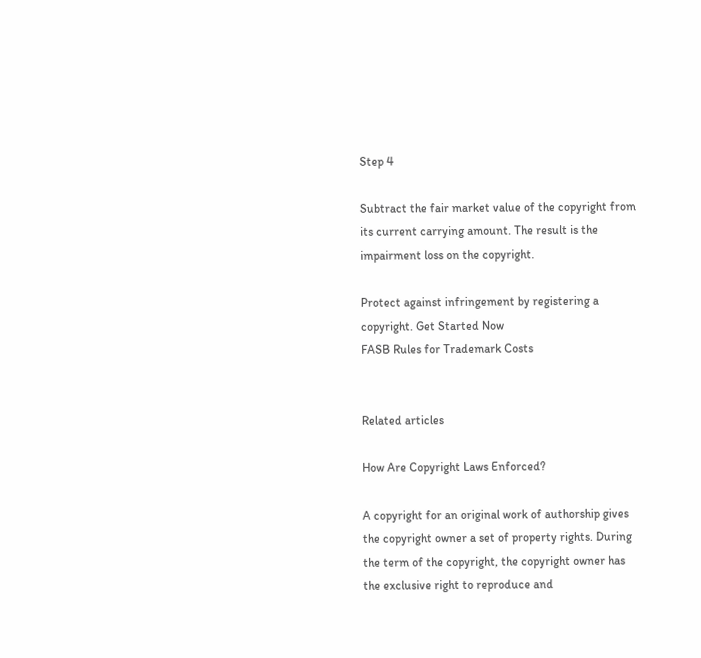Step 4

Subtract the fair market value of the copyright from its current carrying amount. The result is the impairment loss on the copyright.

Protect against infringement by registering a copyright. Get Started Now
FASB Rules for Trademark Costs


Related articles

How Are Copyright Laws Enforced?

A copyright for an original work of authorship gives the copyright owner a set of property rights. During the term of the copyright, the copyright owner has the exclusive right to reproduce and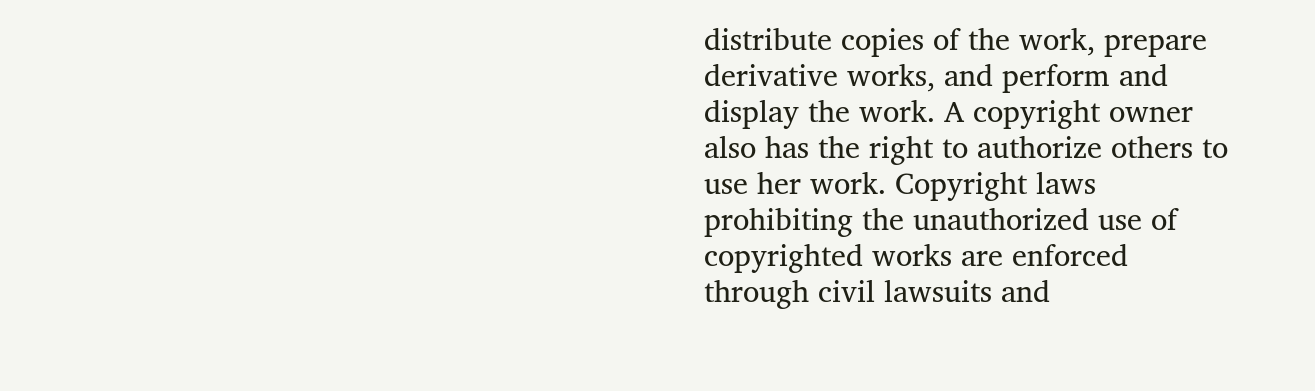distribute copies of the work, prepare derivative works, and perform and display the work. A copyright owner also has the right to authorize others to use her work. Copyright laws prohibiting the unauthorized use of copyrighted works are enforced through civil lawsuits and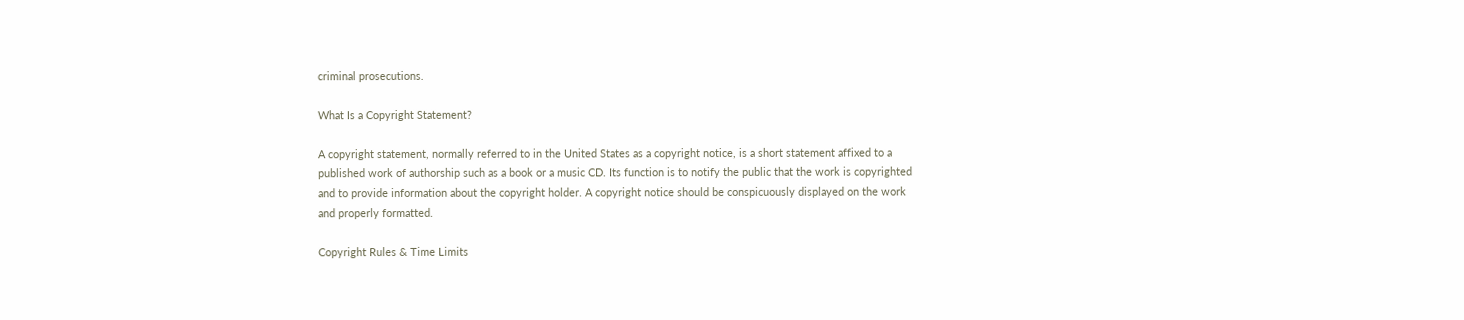criminal prosecutions.

What Is a Copyright Statement?

A copyright statement, normally referred to in the United States as a copyright notice, is a short statement affixed to a published work of authorship such as a book or a music CD. Its function is to notify the public that the work is copyrighted and to provide information about the copyright holder. A copyright notice should be conspicuously displayed on the work and properly formatted.

Copyright Rules & Time Limits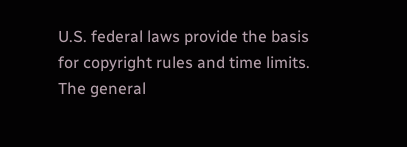U.S. federal laws provide the basis for copyright rules and time limits. The general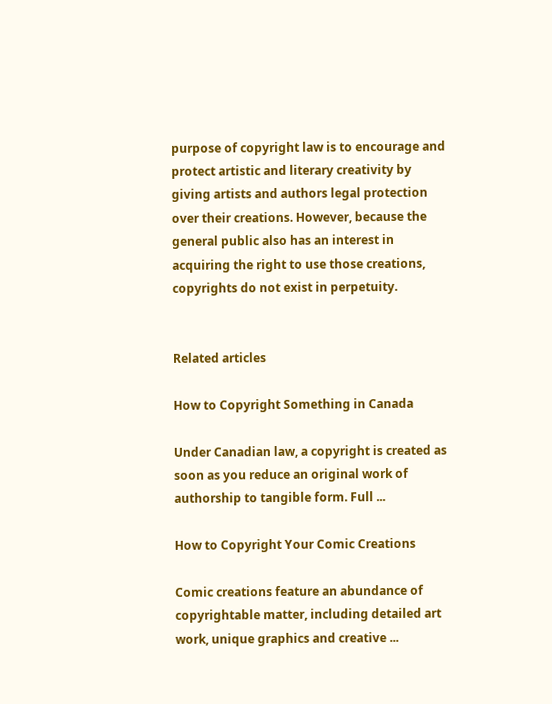purpose of copyright law is to encourage and protect artistic and literary creativity by giving artists and authors legal protection over their creations. However, because the general public also has an interest in acquiring the right to use those creations, copyrights do not exist in perpetuity.


Related articles

How to Copyright Something in Canada

Under Canadian law, a copyright is created as soon as you reduce an original work of authorship to tangible form. Full ...

How to Copyright Your Comic Creations

Comic creations feature an abundance of copyrightable matter, including detailed art work, unique graphics and creative ...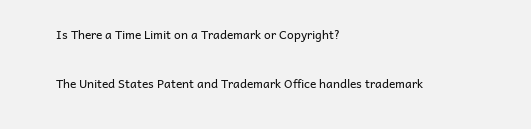Is There a Time Limit on a Trademark or Copyright?

The United States Patent and Trademark Office handles trademark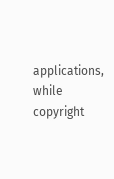applications, while copyright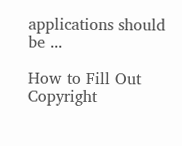applications should be ...

How to Fill Out Copyright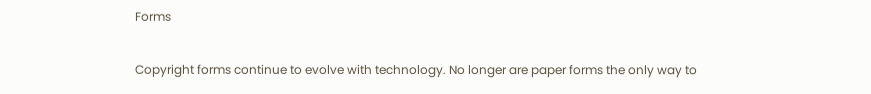Forms

Copyright forms continue to evolve with technology. No longer are paper forms the only way to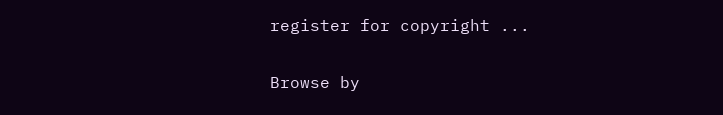register for copyright ...

Browse by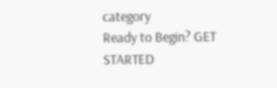category
Ready to Begin? GET STARTED